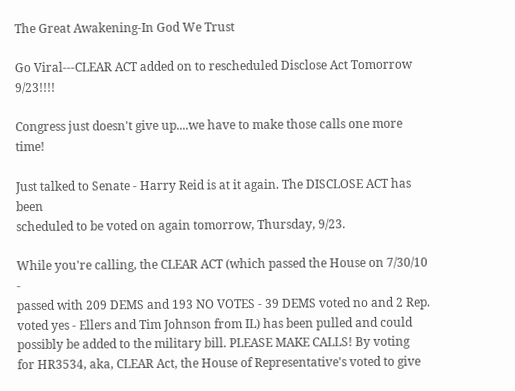The Great Awakening-In God We Trust

Go Viral---CLEAR ACT added on to rescheduled Disclose Act Tomorrow 9/23!!!!

Congress just doesn't give up....we have to make those calls one more time!

Just talked to Senate - Harry Reid is at it again. The DISCLOSE ACT has been
scheduled to be voted on again tomorrow, Thursday, 9/23.

While you're calling, the CLEAR ACT (which passed the House on 7/30/10 -
passed with 209 DEMS and 193 NO VOTES - 39 DEMS voted no and 2 Rep.
voted yes - Ellers and Tim Johnson from IL) has been pulled and could
possibly be added to the military bill. PLEASE MAKE CALLS! By voting
for HR3534, aka, CLEAR Act, the House of Representative's voted to give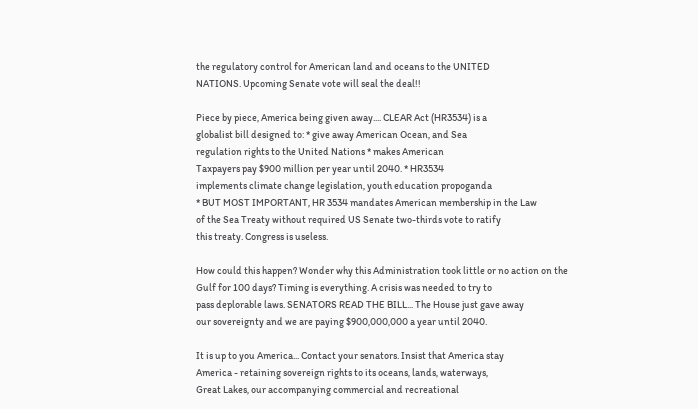the regulatory control for American land and oceans to the UNITED
NATIONS. Upcoming Senate vote will seal the deal!!

Piece by piece, America being given away.... CLEAR Act (HR3534) is a
globalist bill designed to: * give away American Ocean, and Sea
regulation rights to the United Nations * makes American
Taxpayers pay $900 million per year until 2040. * HR3534
implements climate change legislation, youth education propoganda
* BUT MOST IMPORTANT, HR 3534 mandates American membership in the Law
of the Sea Treaty without required US Senate two-thirds vote to ratify
this treaty. Congress is useless.

How could this happen? Wonder why this Administration took little or no action on the
Gulf for 100 days? Timing is everything. A crisis was needed to try to
pass deplorable laws. SENATORS READ THE BILL... The House just gave away
our sovereignty and we are paying $900,000,000 a year until 2040.

It is up to you America... Contact your senators. Insist that America stay
America - retaining sovereign rights to its oceans, lands, waterways,
Great Lakes, our accompanying commercial and recreational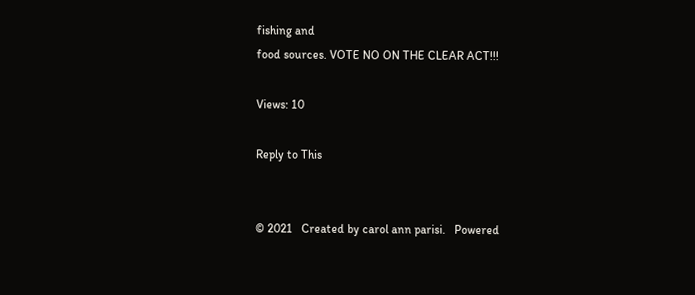fishing and
food sources. VOTE NO ON THE CLEAR ACT!!!

Views: 10

Reply to This


© 2021   Created by carol ann parisi.   Powered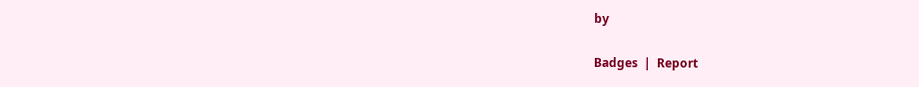by

Badges  |  Report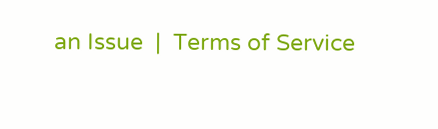an Issue  |  Terms of Service